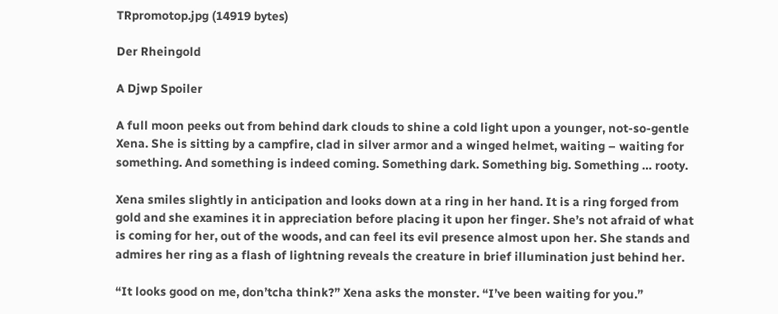TRpromotop.jpg (14919 bytes)

Der Rheingold

A Djwp Spoiler

A full moon peeks out from behind dark clouds to shine a cold light upon a younger, not-so-gentle Xena. She is sitting by a campfire, clad in silver armor and a winged helmet, waiting – waiting for something. And something is indeed coming. Something dark. Something big. Something … rooty.

Xena smiles slightly in anticipation and looks down at a ring in her hand. It is a ring forged from gold and she examines it in appreciation before placing it upon her finger. She’s not afraid of what is coming for her, out of the woods, and can feel its evil presence almost upon her. She stands and admires her ring as a flash of lightning reveals the creature in brief illumination just behind her.

“It looks good on me, don’tcha think?” Xena asks the monster. “I’ve been waiting for you.”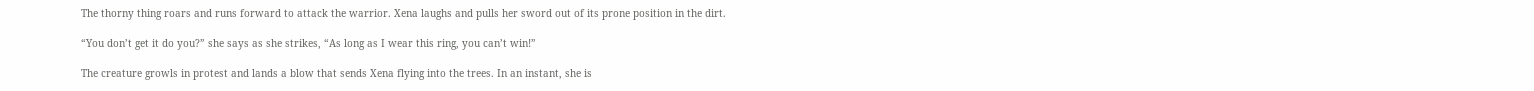The thorny thing roars and runs forward to attack the warrior. Xena laughs and pulls her sword out of its prone position in the dirt.

“You don’t get it do you?” she says as she strikes, “As long as I wear this ring, you can’t win!”

The creature growls in protest and lands a blow that sends Xena flying into the trees. In an instant, she is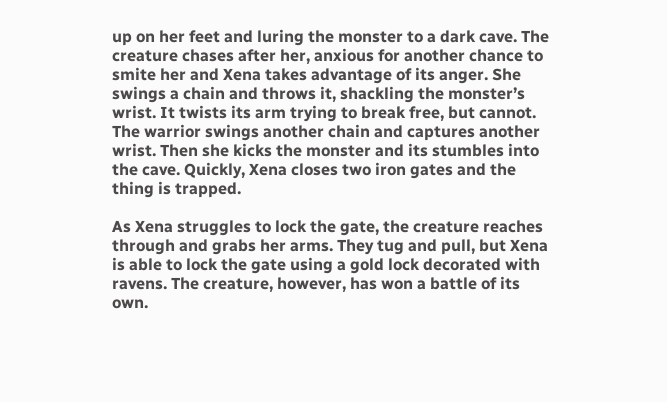up on her feet and luring the monster to a dark cave. The creature chases after her, anxious for another chance to smite her and Xena takes advantage of its anger. She swings a chain and throws it, shackling the monster’s wrist. It twists its arm trying to break free, but cannot. The warrior swings another chain and captures another wrist. Then she kicks the monster and its stumbles into the cave. Quickly, Xena closes two iron gates and the thing is trapped.

As Xena struggles to lock the gate, the creature reaches through and grabs her arms. They tug and pull, but Xena is able to lock the gate using a gold lock decorated with ravens. The creature, however, has won a battle of its own.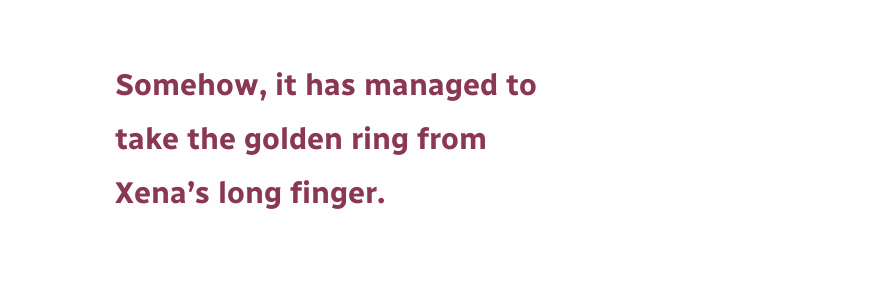Somehow, it has managed to take the golden ring from Xena’s long finger.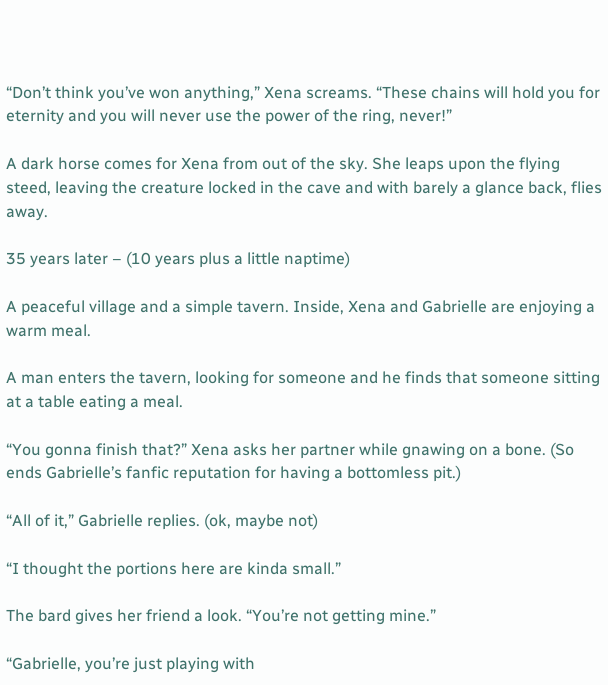“Don’t think you’ve won anything,” Xena screams. “These chains will hold you for eternity and you will never use the power of the ring, never!”

A dark horse comes for Xena from out of the sky. She leaps upon the flying steed, leaving the creature locked in the cave and with barely a glance back, flies away.

35 years later – (10 years plus a little naptime)

A peaceful village and a simple tavern. Inside, Xena and Gabrielle are enjoying a warm meal.

A man enters the tavern, looking for someone and he finds that someone sitting at a table eating a meal.

“You gonna finish that?” Xena asks her partner while gnawing on a bone. (So ends Gabrielle’s fanfic reputation for having a bottomless pit.)

“All of it,” Gabrielle replies. (ok, maybe not)

“I thought the portions here are kinda small.”

The bard gives her friend a look. “You’re not getting mine.”

“Gabrielle, you’re just playing with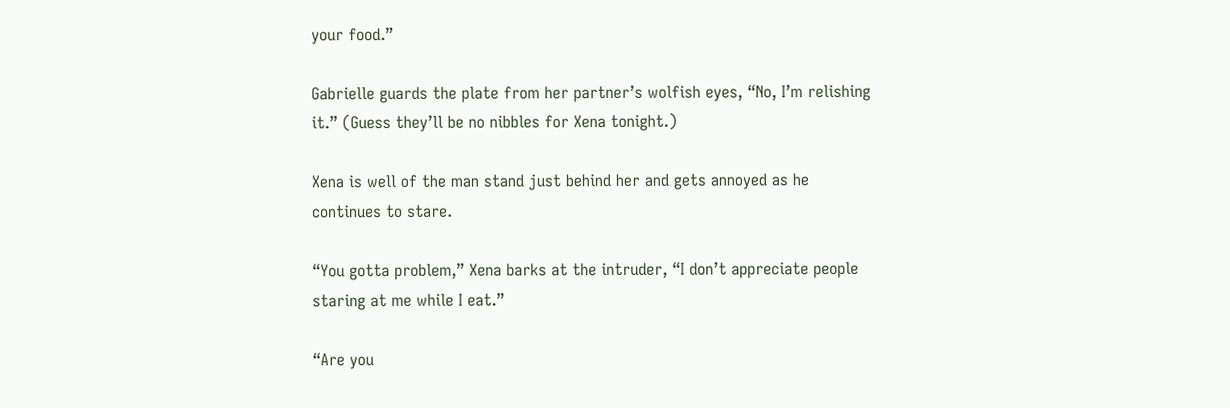your food.”

Gabrielle guards the plate from her partner’s wolfish eyes, “No, I’m relishing it.” (Guess they’ll be no nibbles for Xena tonight.)

Xena is well of the man stand just behind her and gets annoyed as he continues to stare.

“You gotta problem,” Xena barks at the intruder, “I don’t appreciate people staring at me while I eat.”

“Are you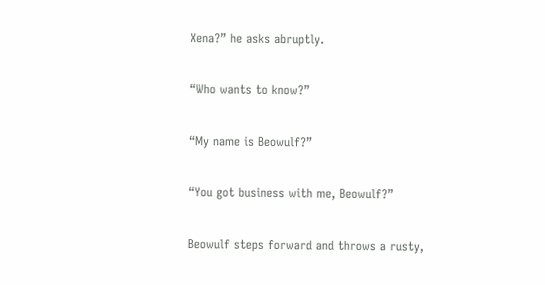Xena?” he asks abruptly.

“Who wants to know?”

“My name is Beowulf?”

“You got business with me, Beowulf?”

Beowulf steps forward and throws a rusty,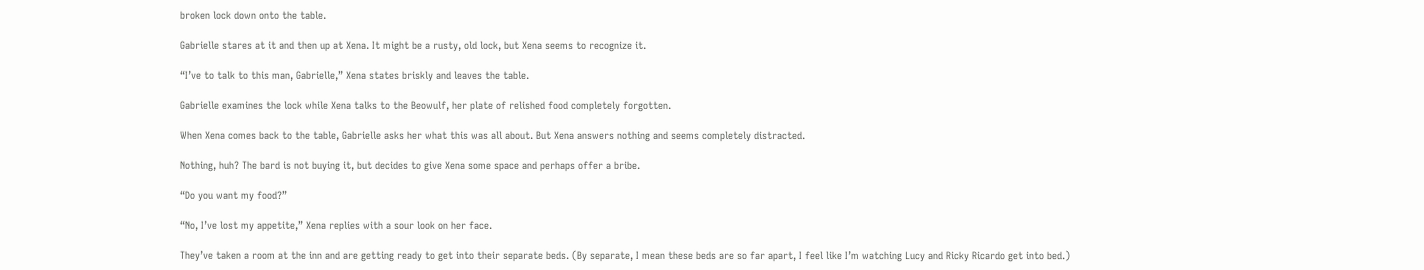broken lock down onto the table.

Gabrielle stares at it and then up at Xena. It might be a rusty, old lock, but Xena seems to recognize it.

“I’ve to talk to this man, Gabrielle,” Xena states briskly and leaves the table.

Gabrielle examines the lock while Xena talks to the Beowulf, her plate of relished food completely forgotten.

When Xena comes back to the table, Gabrielle asks her what this was all about. But Xena answers nothing and seems completely distracted.

Nothing, huh? The bard is not buying it, but decides to give Xena some space and perhaps offer a bribe.

“Do you want my food?”

“No, I’ve lost my appetite,” Xena replies with a sour look on her face.

They’ve taken a room at the inn and are getting ready to get into their separate beds. (By separate, I mean these beds are so far apart, I feel like I’m watching Lucy and Ricky Ricardo get into bed.)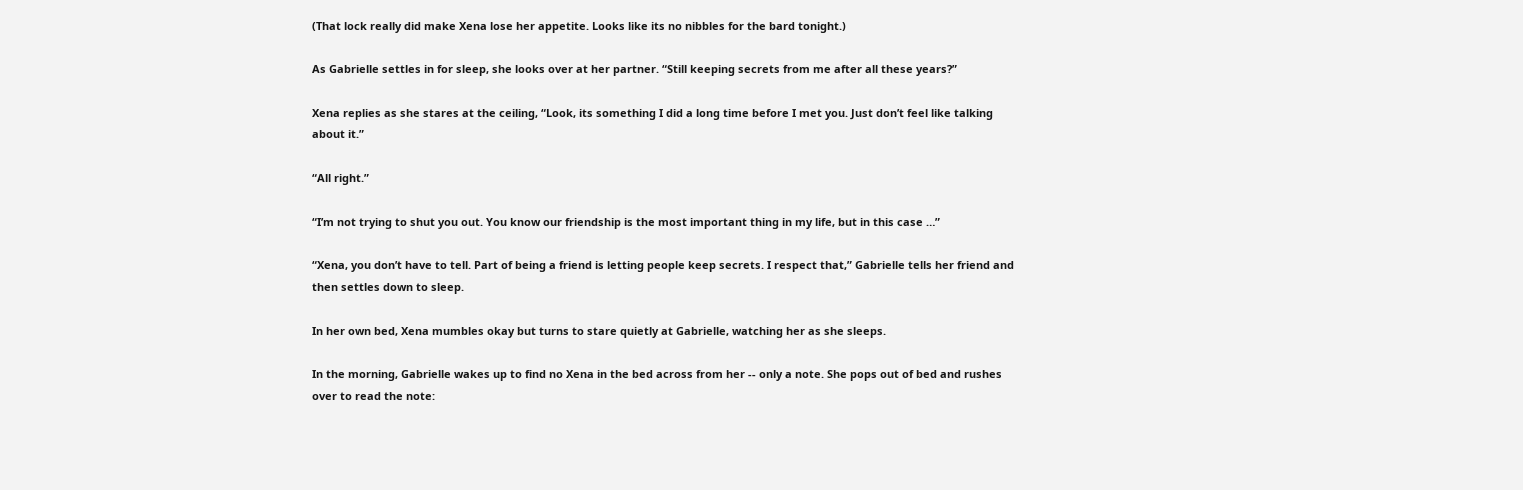(That lock really did make Xena lose her appetite. Looks like its no nibbles for the bard tonight.)

As Gabrielle settles in for sleep, she looks over at her partner. “Still keeping secrets from me after all these years?”

Xena replies as she stares at the ceiling, “Look, its something I did a long time before I met you. Just don’t feel like talking about it.”

“All right.”

“I’m not trying to shut you out. You know our friendship is the most important thing in my life, but in this case …”

“Xena, you don’t have to tell. Part of being a friend is letting people keep secrets. I respect that,” Gabrielle tells her friend and then settles down to sleep.

In her own bed, Xena mumbles okay but turns to stare quietly at Gabrielle, watching her as she sleeps.

In the morning, Gabrielle wakes up to find no Xena in the bed across from her -- only a note. She pops out of bed and rushes over to read the note: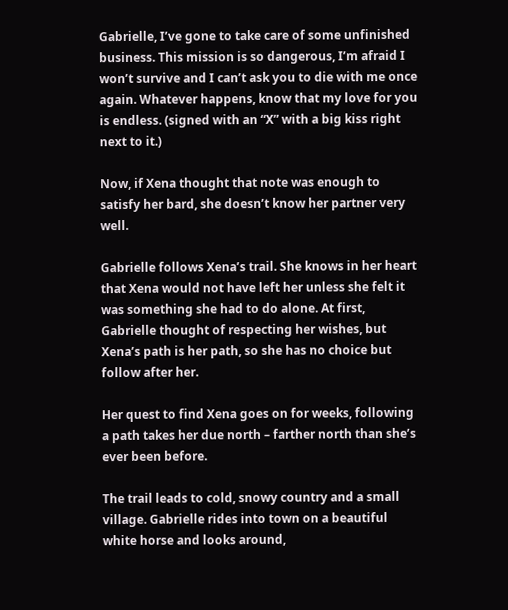Gabrielle, I’ve gone to take care of some unfinished business. This mission is so dangerous, I’m afraid I won’t survive and I can’t ask you to die with me once again. Whatever happens, know that my love for you is endless. (signed with an “X” with a big kiss right next to it.)

Now, if Xena thought that note was enough to satisfy her bard, she doesn’t know her partner very well.

Gabrielle follows Xena’s trail. She knows in her heart that Xena would not have left her unless she felt it was something she had to do alone. At first, Gabrielle thought of respecting her wishes, but Xena’s path is her path, so she has no choice but follow after her.

Her quest to find Xena goes on for weeks, following a path takes her due north – farther north than she’s ever been before.

The trail leads to cold, snowy country and a small village. Gabrielle rides into town on a beautiful white horse and looks around,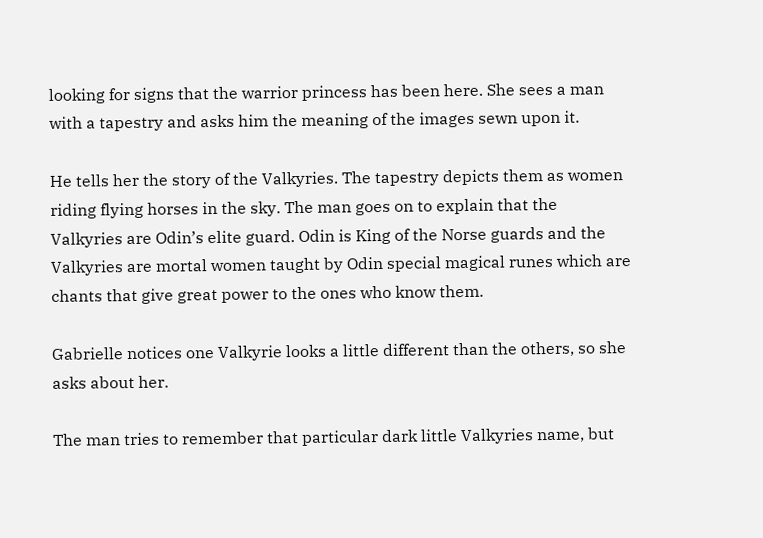looking for signs that the warrior princess has been here. She sees a man with a tapestry and asks him the meaning of the images sewn upon it.

He tells her the story of the Valkyries. The tapestry depicts them as women riding flying horses in the sky. The man goes on to explain that the Valkyries are Odin’s elite guard. Odin is King of the Norse guards and the Valkyries are mortal women taught by Odin special magical runes which are chants that give great power to the ones who know them.

Gabrielle notices one Valkyrie looks a little different than the others, so she asks about her.

The man tries to remember that particular dark little Valkyries name, but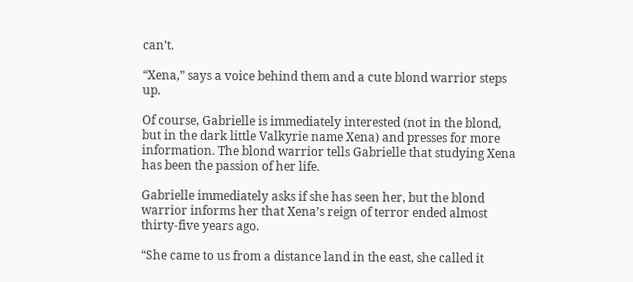can’t.

“Xena,” says a voice behind them and a cute blond warrior steps up.

Of course, Gabrielle is immediately interested (not in the blond, but in the dark little Valkyrie name Xena) and presses for more information. The blond warrior tells Gabrielle that studying Xena has been the passion of her life.

Gabrielle immediately asks if she has seen her, but the blond warrior informs her that Xena’s reign of terror ended almost thirty-five years ago.

“She came to us from a distance land in the east, she called it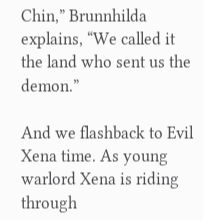Chin,” Brunnhilda explains, “We called it the land who sent us the demon.”

And we flashback to Evil Xena time. As young warlord Xena is riding through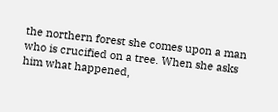the northern forest she comes upon a man who is crucified on a tree. When she asks him what happened,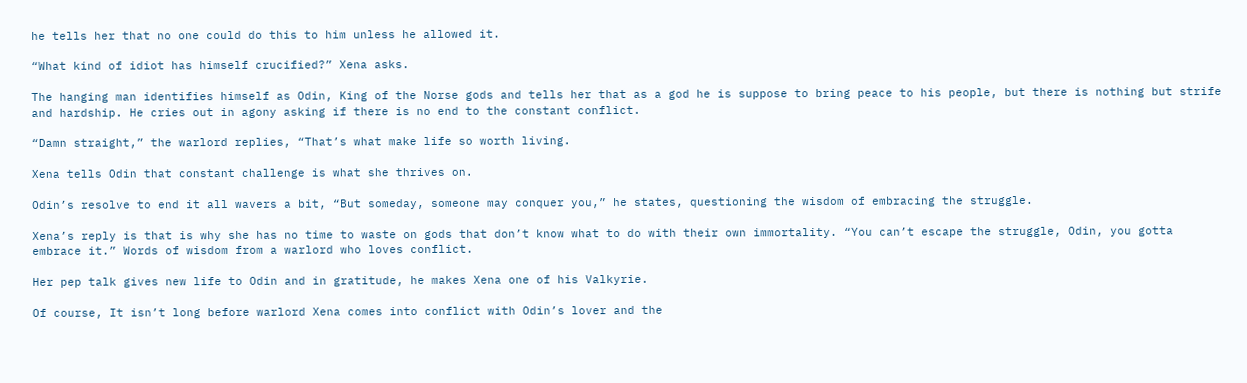he tells her that no one could do this to him unless he allowed it.

“What kind of idiot has himself crucified?” Xena asks.

The hanging man identifies himself as Odin, King of the Norse gods and tells her that as a god he is suppose to bring peace to his people, but there is nothing but strife and hardship. He cries out in agony asking if there is no end to the constant conflict.

“Damn straight,” the warlord replies, “That’s what make life so worth living.

Xena tells Odin that constant challenge is what she thrives on.

Odin’s resolve to end it all wavers a bit, “But someday, someone may conquer you,” he states, questioning the wisdom of embracing the struggle.

Xena’s reply is that is why she has no time to waste on gods that don’t know what to do with their own immortality. “You can’t escape the struggle, Odin, you gotta embrace it.” Words of wisdom from a warlord who loves conflict.

Her pep talk gives new life to Odin and in gratitude, he makes Xena one of his Valkyrie.

Of course, It isn’t long before warlord Xena comes into conflict with Odin’s lover and the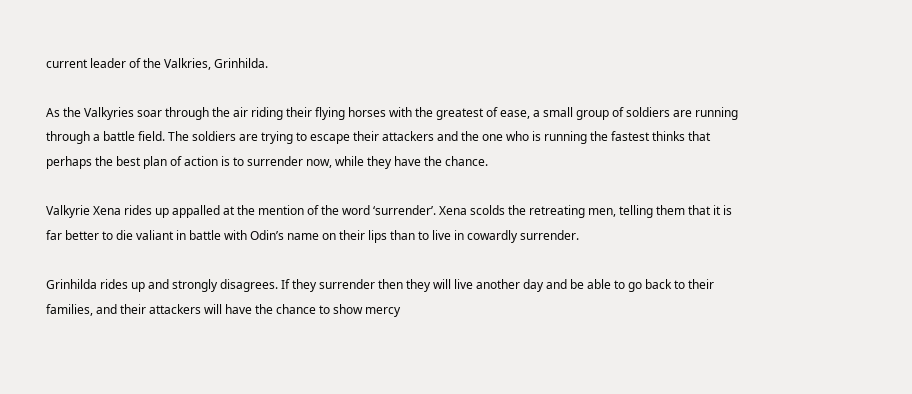current leader of the Valkries, Grinhilda.

As the Valkyries soar through the air riding their flying horses with the greatest of ease, a small group of soldiers are running through a battle field. The soldiers are trying to escape their attackers and the one who is running the fastest thinks that perhaps the best plan of action is to surrender now, while they have the chance.

Valkyrie Xena rides up appalled at the mention of the word ‘surrender’. Xena scolds the retreating men, telling them that it is far better to die valiant in battle with Odin’s name on their lips than to live in cowardly surrender.

Grinhilda rides up and strongly disagrees. If they surrender then they will live another day and be able to go back to their families, and their attackers will have the chance to show mercy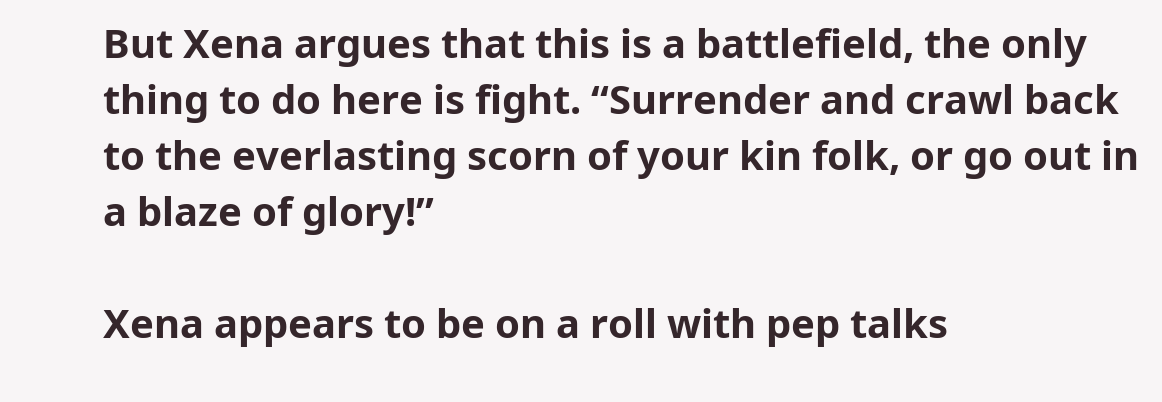But Xena argues that this is a battlefield, the only thing to do here is fight. “Surrender and crawl back to the everlasting scorn of your kin folk, or go out in a blaze of glory!”

Xena appears to be on a roll with pep talks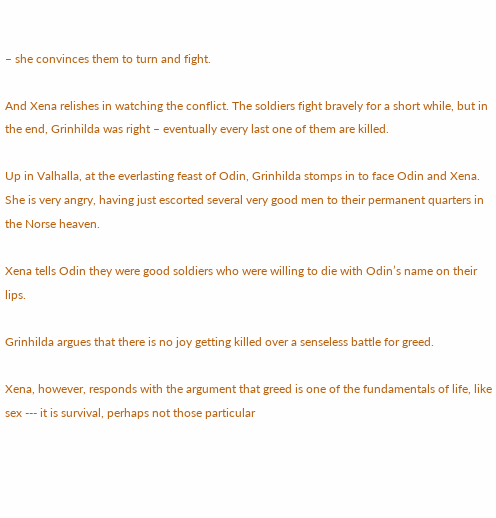– she convinces them to turn and fight.

And Xena relishes in watching the conflict. The soldiers fight bravely for a short while, but in the end, Grinhilda was right – eventually every last one of them are killed.

Up in Valhalla, at the everlasting feast of Odin, Grinhilda stomps in to face Odin and Xena. She is very angry, having just escorted several very good men to their permanent quarters in the Norse heaven.

Xena tells Odin they were good soldiers who were willing to die with Odin’s name on their lips.

Grinhilda argues that there is no joy getting killed over a senseless battle for greed.

Xena, however, responds with the argument that greed is one of the fundamentals of life, like sex --- it is survival, perhaps not those particular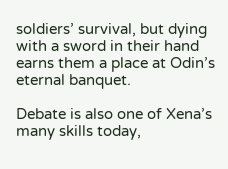soldiers’ survival, but dying with a sword in their hand earns them a place at Odin’s eternal banquet.

Debate is also one of Xena’s many skills today,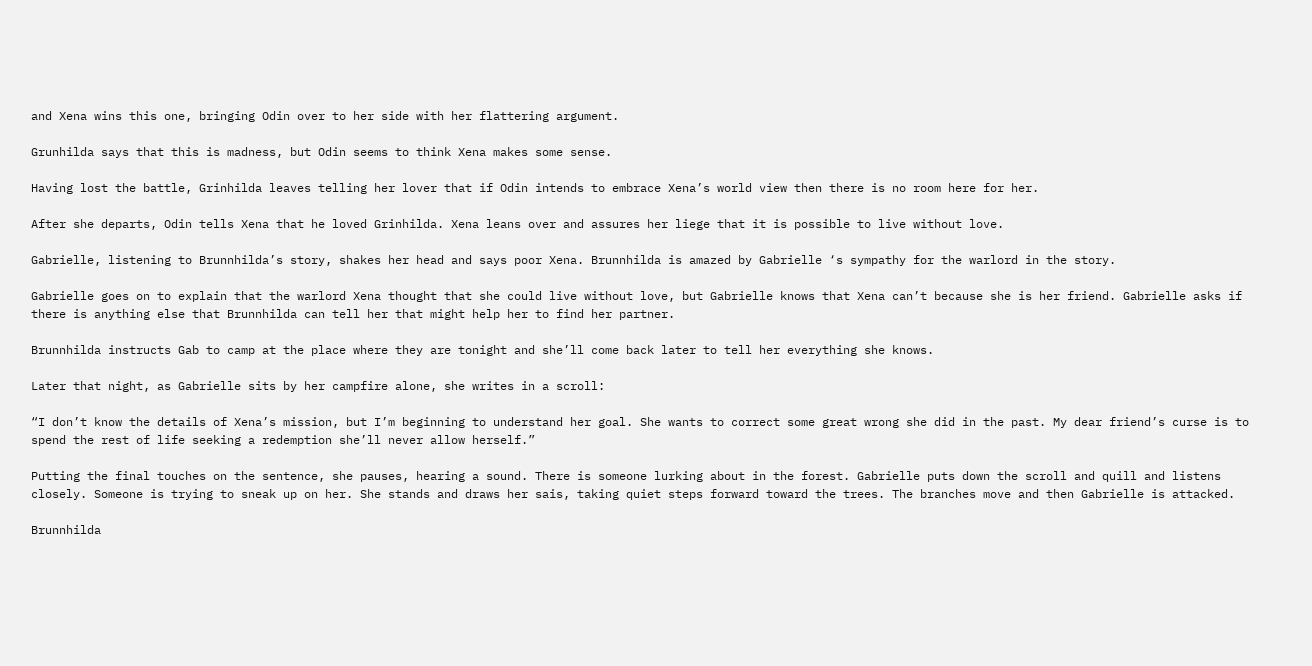and Xena wins this one, bringing Odin over to her side with her flattering argument.

Grunhilda says that this is madness, but Odin seems to think Xena makes some sense.

Having lost the battle, Grinhilda leaves telling her lover that if Odin intends to embrace Xena’s world view then there is no room here for her.

After she departs, Odin tells Xena that he loved Grinhilda. Xena leans over and assures her liege that it is possible to live without love.

Gabrielle, listening to Brunnhilda’s story, shakes her head and says poor Xena. Brunnhilda is amazed by Gabrielle ‘s sympathy for the warlord in the story.

Gabrielle goes on to explain that the warlord Xena thought that she could live without love, but Gabrielle knows that Xena can’t because she is her friend. Gabrielle asks if there is anything else that Brunnhilda can tell her that might help her to find her partner.

Brunnhilda instructs Gab to camp at the place where they are tonight and she’ll come back later to tell her everything she knows.

Later that night, as Gabrielle sits by her campfire alone, she writes in a scroll:

“I don’t know the details of Xena’s mission, but I’m beginning to understand her goal. She wants to correct some great wrong she did in the past. My dear friend’s curse is to spend the rest of life seeking a redemption she’ll never allow herself.”

Putting the final touches on the sentence, she pauses, hearing a sound. There is someone lurking about in the forest. Gabrielle puts down the scroll and quill and listens closely. Someone is trying to sneak up on her. She stands and draws her sais, taking quiet steps forward toward the trees. The branches move and then Gabrielle is attacked.

Brunnhilda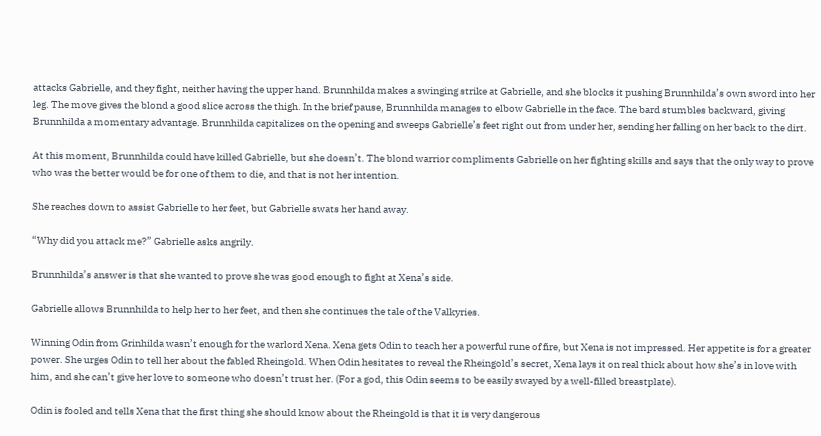attacks Gabrielle, and they fight, neither having the upper hand. Brunnhilda makes a swinging strike at Gabrielle, and she blocks it pushing Brunnhilda’s own sword into her leg. The move gives the blond a good slice across the thigh. In the brief pause, Brunnhilda manages to elbow Gabrielle in the face. The bard stumbles backward, giving Brunnhilda a momentary advantage. Brunnhilda capitalizes on the opening and sweeps Gabrielle’s feet right out from under her, sending her falling on her back to the dirt.

At this moment, Brunnhilda could have killed Gabrielle, but she doesn’t. The blond warrior compliments Gabrielle on her fighting skills and says that the only way to prove who was the better would be for one of them to die, and that is not her intention.

She reaches down to assist Gabrielle to her feet, but Gabrielle swats her hand away.

“Why did you attack me?” Gabrielle asks angrily.

Brunnhilda’s answer is that she wanted to prove she was good enough to fight at Xena’s side.

Gabrielle allows Brunnhilda to help her to her feet, and then she continues the tale of the Valkyries.

Winning Odin from Grinhilda wasn’t enough for the warlord Xena. Xena gets Odin to teach her a powerful rune of fire, but Xena is not impressed. Her appetite is for a greater power. She urges Odin to tell her about the fabled Rheingold. When Odin hesitates to reveal the Rheingold’s secret, Xena lays it on real thick about how she’s in love with him, and she can’t give her love to someone who doesn’t trust her. (For a god, this Odin seems to be easily swayed by a well-filled breastplate).

Odin is fooled and tells Xena that the first thing she should know about the Rheingold is that it is very dangerous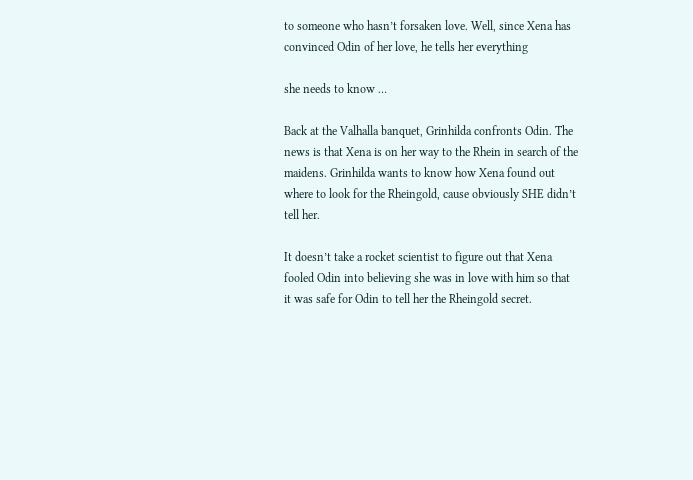to someone who hasn’t forsaken love. Well, since Xena has convinced Odin of her love, he tells her everything

she needs to know …

Back at the Valhalla banquet, Grinhilda confronts Odin. The news is that Xena is on her way to the Rhein in search of the maidens. Grinhilda wants to know how Xena found out where to look for the Rheingold, cause obviously SHE didn’t tell her.

It doesn’t take a rocket scientist to figure out that Xena fooled Odin into believing she was in love with him so that it was safe for Odin to tell her the Rheingold secret.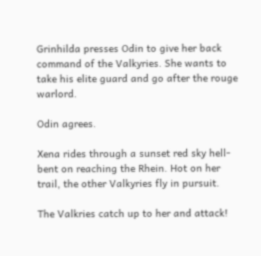Grinhilda presses Odin to give her back command of the Valkyries. She wants to take his elite guard and go after the rouge warlord.

Odin agrees.

Xena rides through a sunset red sky hell-bent on reaching the Rhein. Hot on her trail, the other Valkyries fly in pursuit.

The Valkries catch up to her and attack!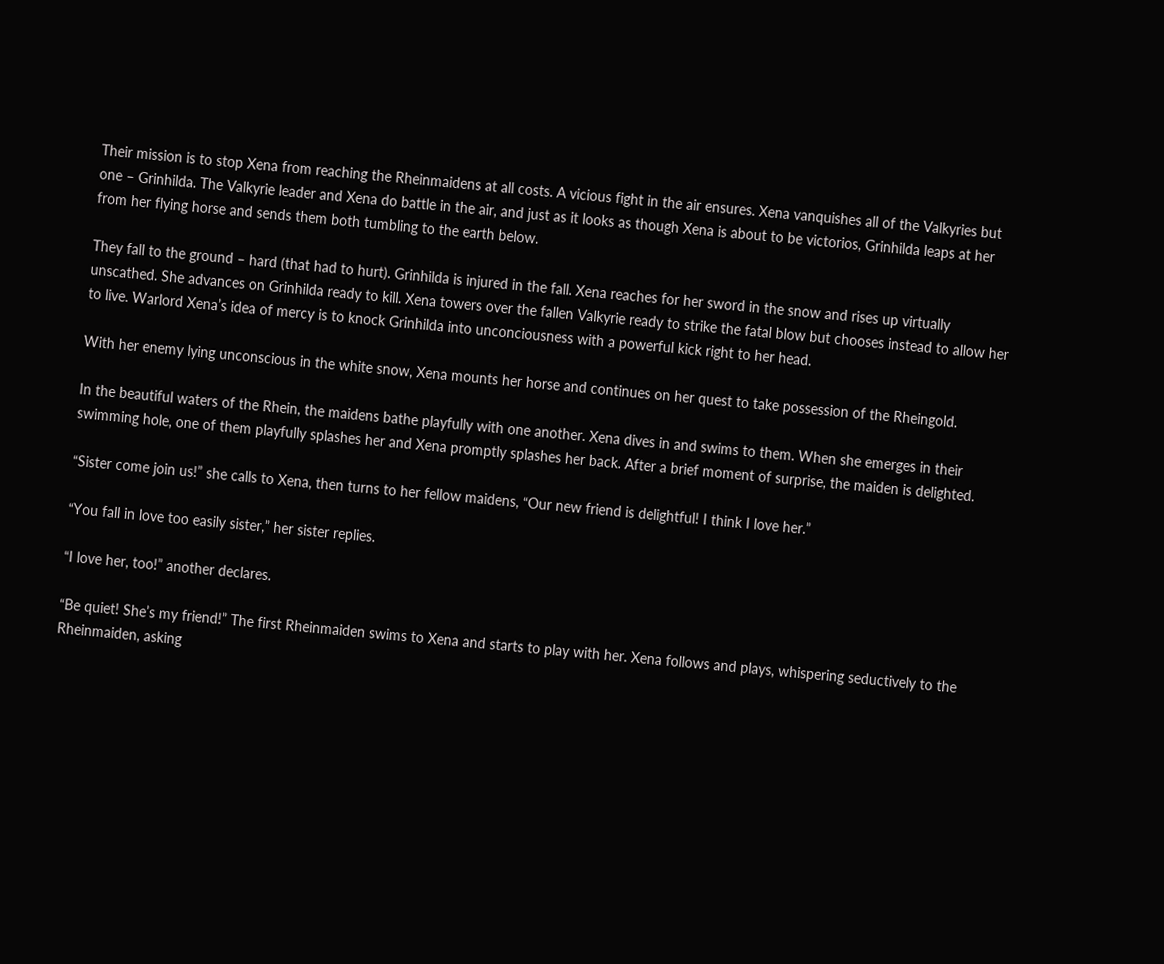Their mission is to stop Xena from reaching the Rheinmaidens at all costs. A vicious fight in the air ensures. Xena vanquishes all of the Valkyries but one – Grinhilda. The Valkyrie leader and Xena do battle in the air, and just as it looks as though Xena is about to be victorios, Grinhilda leaps at her from her flying horse and sends them both tumbling to the earth below.

They fall to the ground – hard (that had to hurt). Grinhilda is injured in the fall. Xena reaches for her sword in the snow and rises up virtually unscathed. She advances on Grinhilda ready to kill. Xena towers over the fallen Valkyrie ready to strike the fatal blow but chooses instead to allow her to live. Warlord Xena’s idea of mercy is to knock Grinhilda into unconciousness with a powerful kick right to her head.

With her enemy lying unconscious in the white snow, Xena mounts her horse and continues on her quest to take possession of the Rheingold.

In the beautiful waters of the Rhein, the maidens bathe playfully with one another. Xena dives in and swims to them. When she emerges in their swimming hole, one of them playfully splashes her and Xena promptly splashes her back. After a brief moment of surprise, the maiden is delighted.

“Sister come join us!” she calls to Xena, then turns to her fellow maidens, “Our new friend is delightful! I think I love her.”

“You fall in love too easily sister,” her sister replies.

“I love her, too!” another declares.

“Be quiet! She’s my friend!” The first Rheinmaiden swims to Xena and starts to play with her. Xena follows and plays, whispering seductively to the Rheinmaiden, asking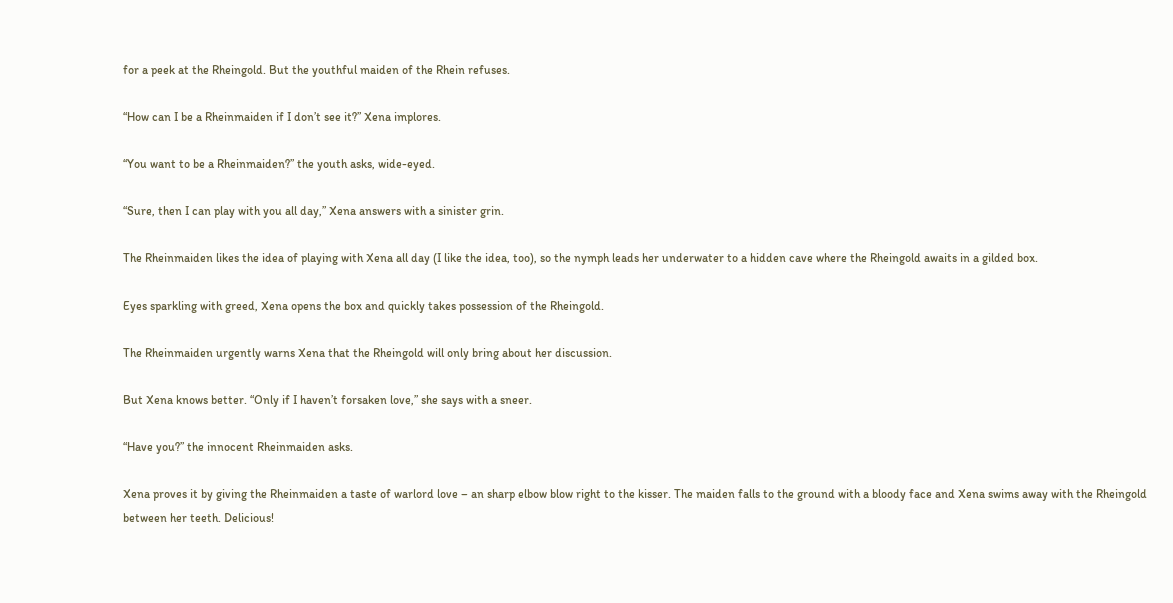for a peek at the Rheingold. But the youthful maiden of the Rhein refuses.

“How can I be a Rheinmaiden if I don’t see it?” Xena implores.

“You want to be a Rheinmaiden?” the youth asks, wide-eyed.

“Sure, then I can play with you all day,” Xena answers with a sinister grin.

The Rheinmaiden likes the idea of playing with Xena all day (I like the idea, too), so the nymph leads her underwater to a hidden cave where the Rheingold awaits in a gilded box.

Eyes sparkling with greed, Xena opens the box and quickly takes possession of the Rheingold.

The Rheinmaiden urgently warns Xena that the Rheingold will only bring about her discussion.

But Xena knows better. “Only if I haven’t forsaken love,” she says with a sneer.

“Have you?” the innocent Rheinmaiden asks.

Xena proves it by giving the Rheinmaiden a taste of warlord love – an sharp elbow blow right to the kisser. The maiden falls to the ground with a bloody face and Xena swims away with the Rheingold between her teeth. Delicious!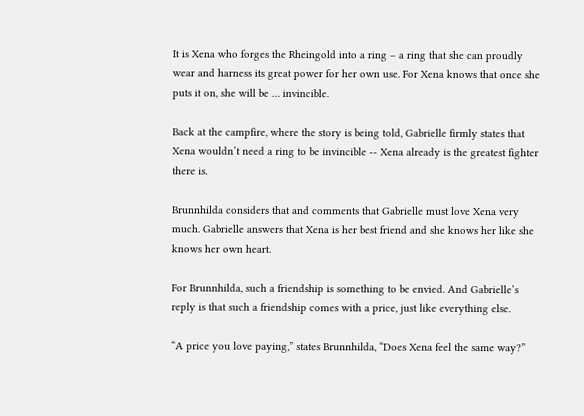It is Xena who forges the Rheingold into a ring – a ring that she can proudly wear and harness its great power for her own use. For Xena knows that once she puts it on, she will be … invincible.

Back at the campfire, where the story is being told, Gabrielle firmly states that Xena wouldn’t need a ring to be invincible -- Xena already is the greatest fighter there is.

Brunnhilda considers that and comments that Gabrielle must love Xena very much. Gabrielle answers that Xena is her best friend and she knows her like she knows her own heart.

For Brunnhilda, such a friendship is something to be envied. And Gabrielle’s reply is that such a friendship comes with a price, just like everything else.

“A price you love paying,” states Brunnhilda, “Does Xena feel the same way?”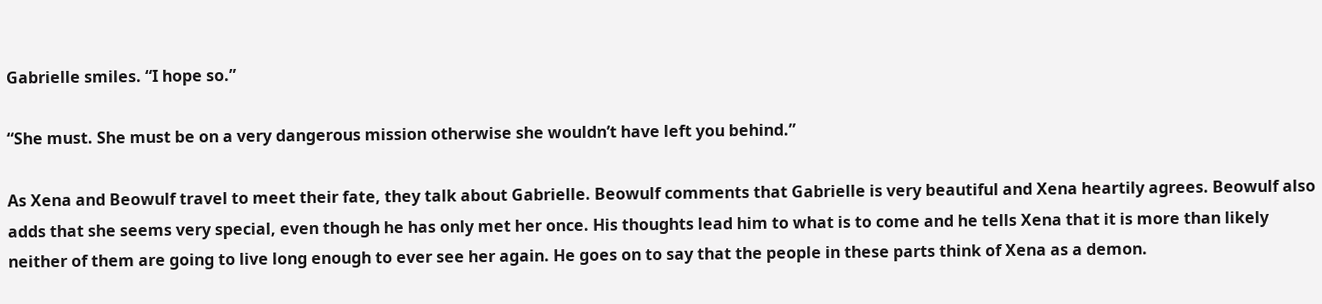Gabrielle smiles. “I hope so.”

“She must. She must be on a very dangerous mission otherwise she wouldn’t have left you behind.”

As Xena and Beowulf travel to meet their fate, they talk about Gabrielle. Beowulf comments that Gabrielle is very beautiful and Xena heartily agrees. Beowulf also adds that she seems very special, even though he has only met her once. His thoughts lead him to what is to come and he tells Xena that it is more than likely neither of them are going to live long enough to ever see her again. He goes on to say that the people in these parts think of Xena as a demon.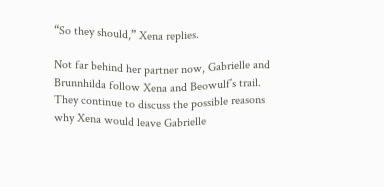“So they should,” Xena replies.

Not far behind her partner now, Gabrielle and Brunnhilda follow Xena and Beowulf’s trail. They continue to discuss the possible reasons why Xena would leave Gabrielle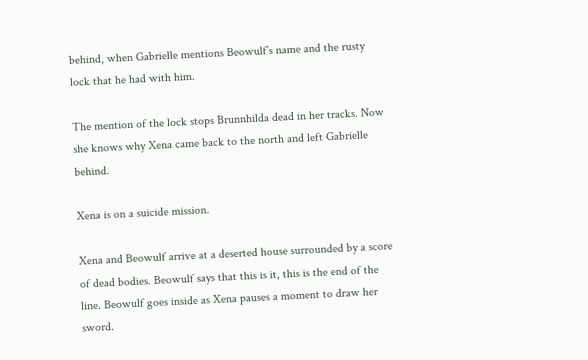behind, when Gabrielle mentions Beowulf’s name and the rusty lock that he had with him.

The mention of the lock stops Brunnhilda dead in her tracks. Now she knows why Xena came back to the north and left Gabrielle behind.

Xena is on a suicide mission.

Xena and Beowulf arrive at a deserted house surrounded by a score of dead bodies. Beowulf says that this is it, this is the end of the line. Beowulf goes inside as Xena pauses a moment to draw her sword.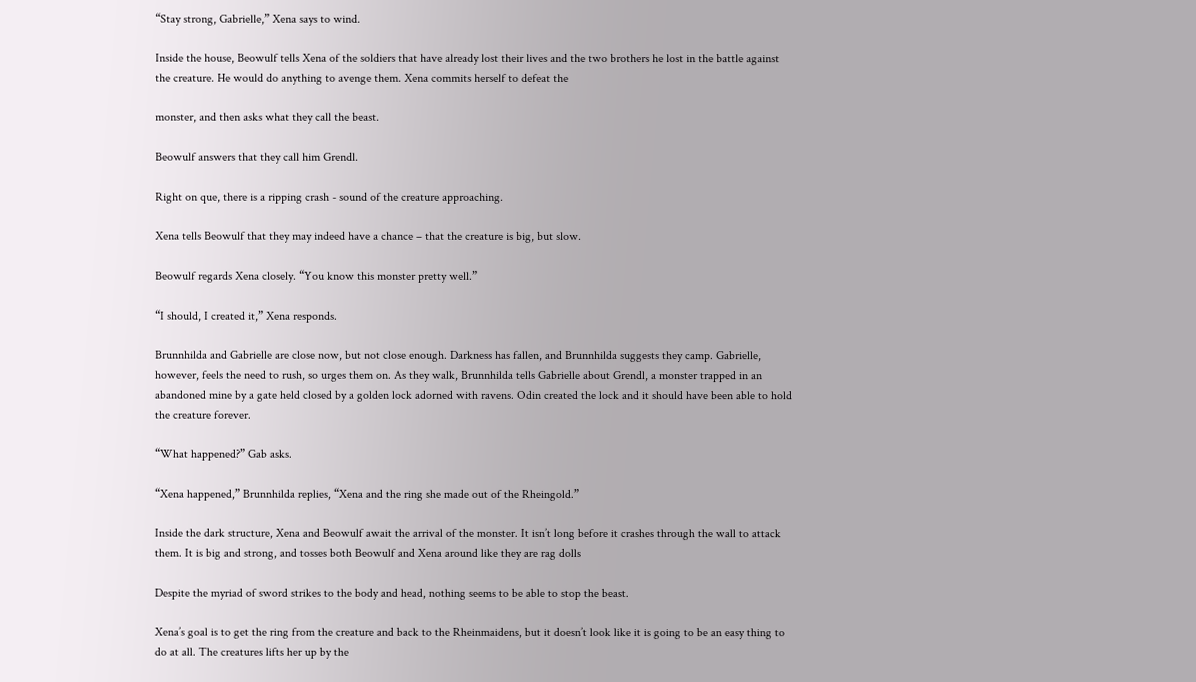“Stay strong, Gabrielle,” Xena says to wind.

Inside the house, Beowulf tells Xena of the soldiers that have already lost their lives and the two brothers he lost in the battle against the creature. He would do anything to avenge them. Xena commits herself to defeat the

monster, and then asks what they call the beast.

Beowulf answers that they call him Grendl.

Right on que, there is a ripping crash - sound of the creature approaching.

Xena tells Beowulf that they may indeed have a chance – that the creature is big, but slow.

Beowulf regards Xena closely. “You know this monster pretty well.”

“I should, I created it,” Xena responds.

Brunnhilda and Gabrielle are close now, but not close enough. Darkness has fallen, and Brunnhilda suggests they camp. Gabrielle, however, feels the need to rush, so urges them on. As they walk, Brunnhilda tells Gabrielle about Grendl, a monster trapped in an abandoned mine by a gate held closed by a golden lock adorned with ravens. Odin created the lock and it should have been able to hold the creature forever.

“What happened?” Gab asks.

“Xena happened,” Brunnhilda replies, “Xena and the ring she made out of the Rheingold.”

Inside the dark structure, Xena and Beowulf await the arrival of the monster. It isn’t long before it crashes through the wall to attack them. It is big and strong, and tosses both Beowulf and Xena around like they are rag dolls

Despite the myriad of sword strikes to the body and head, nothing seems to be able to stop the beast.

Xena’s goal is to get the ring from the creature and back to the Rheinmaidens, but it doesn’t look like it is going to be an easy thing to do at all. The creatures lifts her up by the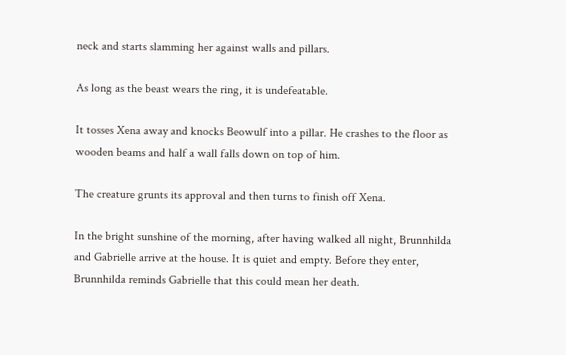neck and starts slamming her against walls and pillars.

As long as the beast wears the ring, it is undefeatable.

It tosses Xena away and knocks Beowulf into a pillar. He crashes to the floor as wooden beams and half a wall falls down on top of him.

The creature grunts its approval and then turns to finish off Xena.

In the bright sunshine of the morning, after having walked all night, Brunnhilda and Gabrielle arrive at the house. It is quiet and empty. Before they enter, Brunnhilda reminds Gabrielle that this could mean her death.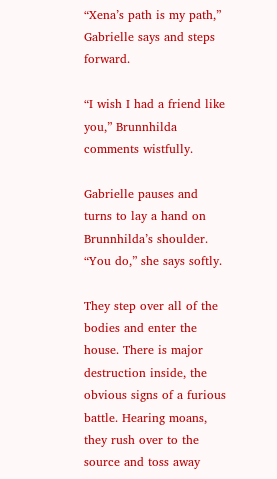“Xena’s path is my path,” Gabrielle says and steps forward.

“I wish I had a friend like you,” Brunnhilda comments wistfully.

Gabrielle pauses and turns to lay a hand on Brunnhilda’s shoulder. “You do,” she says softly.

They step over all of the bodies and enter the house. There is major destruction inside, the obvious signs of a furious battle. Hearing moans, they rush over to the source and toss away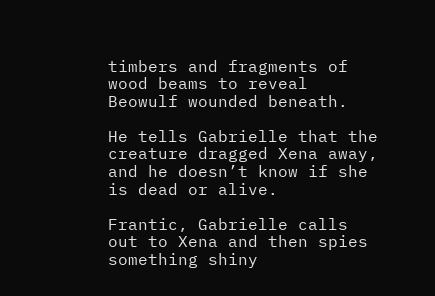timbers and fragments of wood beams to reveal Beowulf wounded beneath.

He tells Gabrielle that the creature dragged Xena away, and he doesn’t know if she is dead or alive.

Frantic, Gabrielle calls out to Xena and then spies something shiny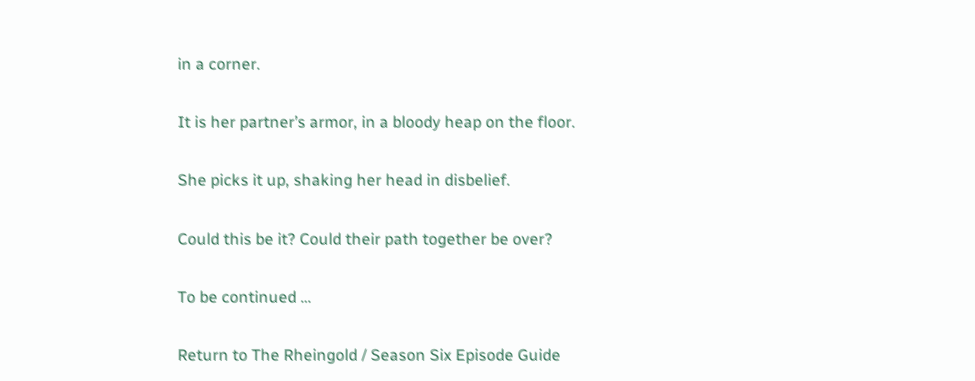in a corner.

It is her partner’s armor, in a bloody heap on the floor.

She picks it up, shaking her head in disbelief.

Could this be it? Could their path together be over?

To be continued …

Return to The Rheingold / Season Six Episode Guide